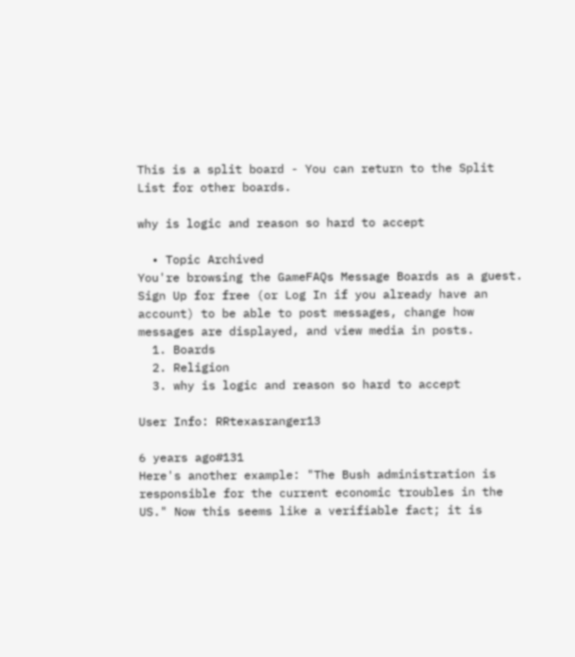This is a split board - You can return to the Split List for other boards.

why is logic and reason so hard to accept

  • Topic Archived
You're browsing the GameFAQs Message Boards as a guest. Sign Up for free (or Log In if you already have an account) to be able to post messages, change how messages are displayed, and view media in posts.
  1. Boards
  2. Religion
  3. why is logic and reason so hard to accept

User Info: RRtexasranger13

6 years ago#131
Here's another example: "The Bush administration is responsible for the current economic troubles in the US." Now this seems like a verifiable fact; it is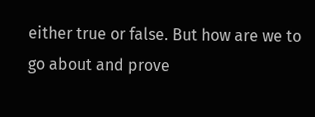either true or false. But how are we to go about and prove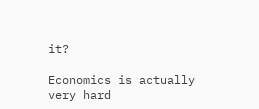it?

Economics is actually very hard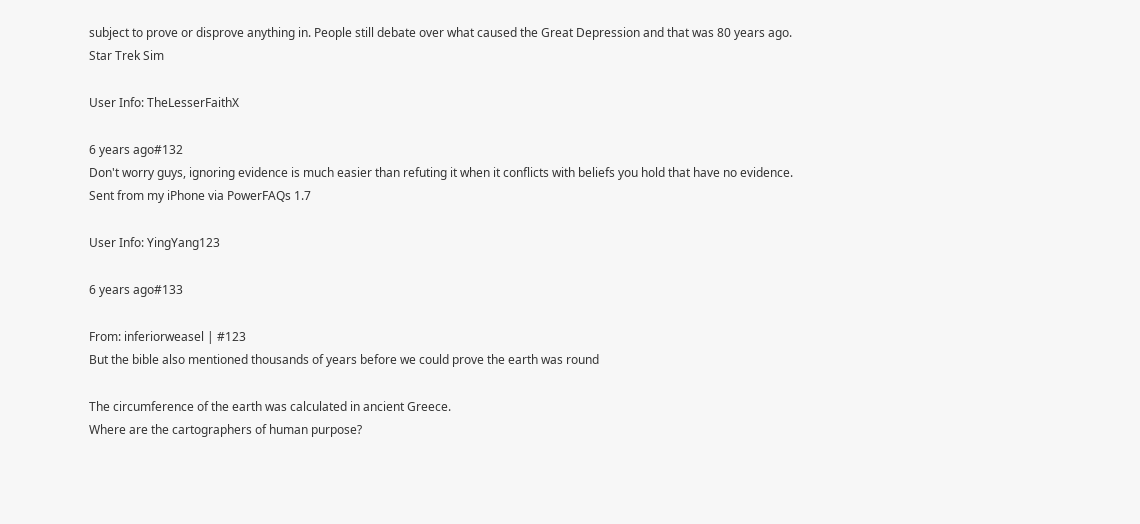subject to prove or disprove anything in. People still debate over what caused the Great Depression and that was 80 years ago.
Star Trek Sim

User Info: TheLesserFaithX

6 years ago#132
Don't worry guys, ignoring evidence is much easier than refuting it when it conflicts with beliefs you hold that have no evidence.
Sent from my iPhone via PowerFAQs 1.7

User Info: YingYang123

6 years ago#133

From: inferiorweasel | #123
But the bible also mentioned thousands of years before we could prove the earth was round

The circumference of the earth was calculated in ancient Greece.
Where are the cartographers of human purpose?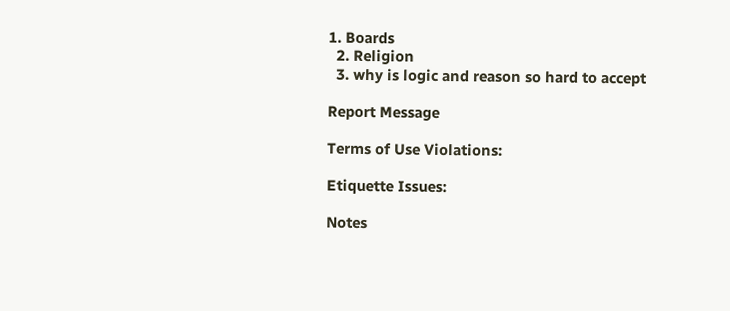1. Boards
  2. Religion
  3. why is logic and reason so hard to accept

Report Message

Terms of Use Violations:

Etiquette Issues:

Notes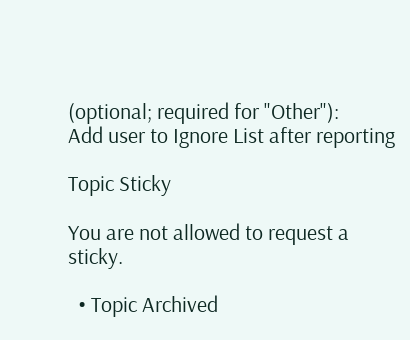(optional; required for "Other"):
Add user to Ignore List after reporting

Topic Sticky

You are not allowed to request a sticky.

  • Topic Archived